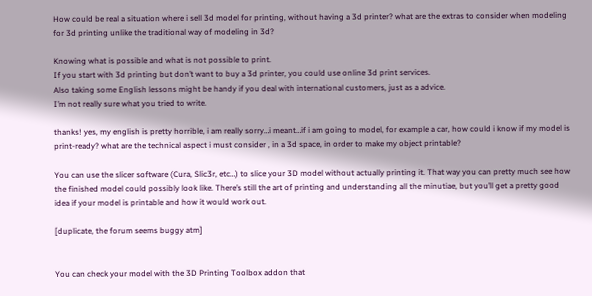How could be real a situation where i sell 3d model for printing, without having a 3d printer? what are the extras to consider when modeling for 3d printing unlike the traditional way of modeling in 3d?

Knowing what is possible and what is not possible to print.
If you start with 3d printing but don’t want to buy a 3d printer, you could use online 3d print services.
Also taking some English lessons might be handy if you deal with international customers, just as a advice.
I’m not really sure what you tried to write.

thanks! yes, my english is pretty horrible, i am really sorry…i meant…if i am going to model, for example a car, how could i know if my model is print-ready? what are the technical aspect i must consider , in a 3d space, in order to make my object printable?

You can use the slicer software (Cura, Slic3r, etc…) to slice your 3D model without actually printing it. That way you can pretty much see how the finished model could possibly look like. There’s still the art of printing and understanding all the minutiae, but you’ll get a pretty good idea if your model is printable and how it would work out.

[duplicate, the forum seems buggy atm]


You can check your model with the 3D Printing Toolbox addon that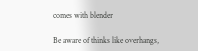comes with blender

Be aware of thinks like overhangs,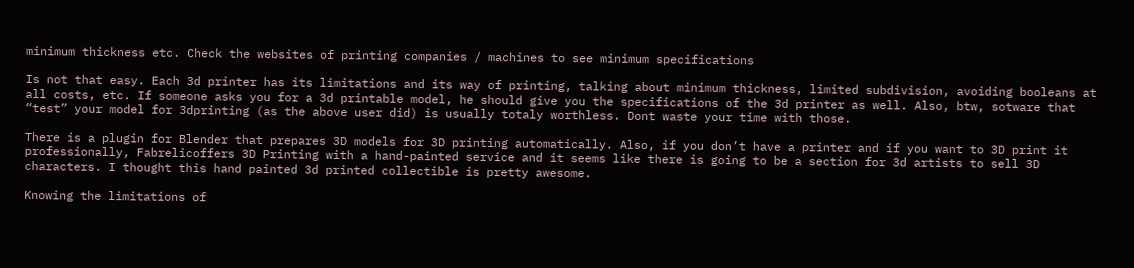minimum thickness etc. Check the websites of printing companies / machines to see minimum specifications

Is not that easy. Each 3d printer has its limitations and its way of printing, talking about minimum thickness, limited subdivision, avoiding booleans at all costs, etc. If someone asks you for a 3d printable model, he should give you the specifications of the 3d printer as well. Also, btw, sotware that “test” your model for 3dprinting (as the above user did) is usually totaly worthless. Dont waste your time with those.

There is a plugin for Blender that prepares 3D models for 3D printing automatically. Also, if you don’t have a printer and if you want to 3D print it professionally, Fabrelicoffers 3D Printing with a hand-painted service and it seems like there is going to be a section for 3d artists to sell 3D characters. I thought this hand painted 3d printed collectible is pretty awesome.

Knowing the limitations of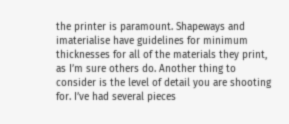the printer is paramount. Shapeways and imaterialise have guidelines for minimum thicknesses for all of the materials they print, as I’m sure others do. Another thing to consider is the level of detail you are shooting for. I’ve had several pieces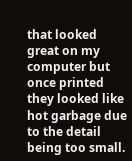that looked great on my computer but once printed they looked like hot garbage due to the detail being too small.